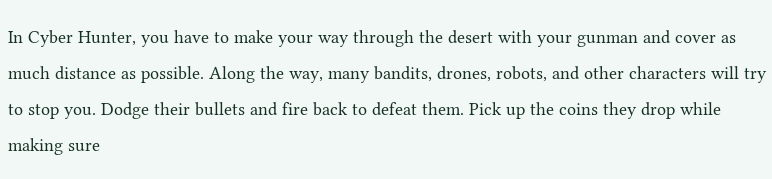In Cyber Hunter, you have to make your way through the desert with your gunman and cover as much distance as possible. Along the way, many bandits, drones, robots, and other characters will try to stop you. Dodge their bullets and fire back to defeat them. Pick up the coins they drop while making sure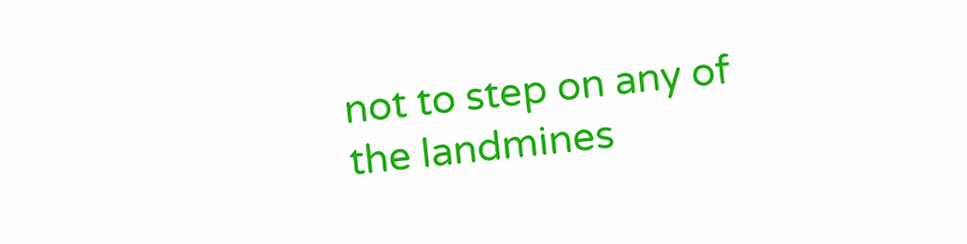not to step on any of the landmines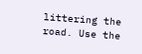littering the road. Use the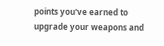points you've earned to upgrade your weapons and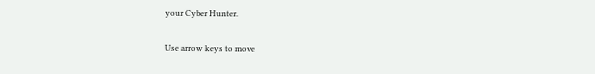your Cyber Hunter.


Use arrow keys to move